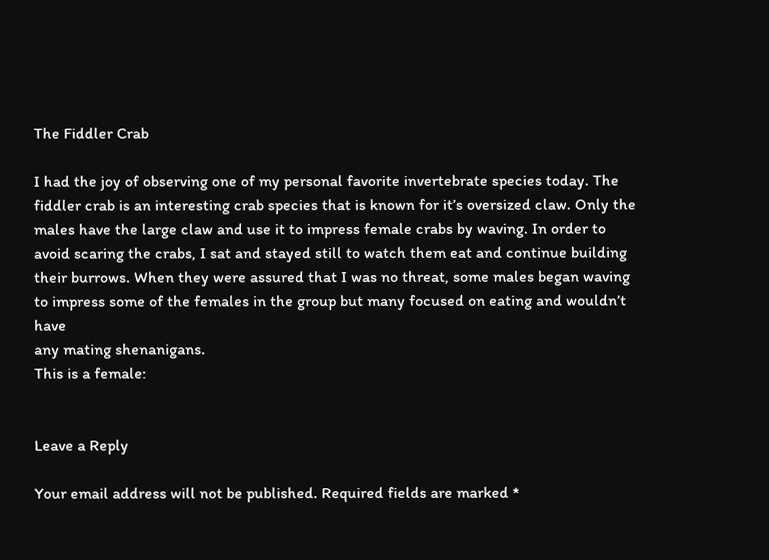The Fiddler Crab

I had the joy of observing one of my personal favorite invertebrate species today. The fiddler crab is an interesting crab species that is known for it’s oversized claw. Only the males have the large claw and use it to impress female crabs by waving. In order to avoid scaring the crabs, I sat and stayed still to watch them eat and continue building their burrows. When they were assured that I was no threat, some males began waving to impress some of the females in the group but many focused on eating and wouldn’t have
any mating shenanigans.
This is a female:


Leave a Reply

Your email address will not be published. Required fields are marked *